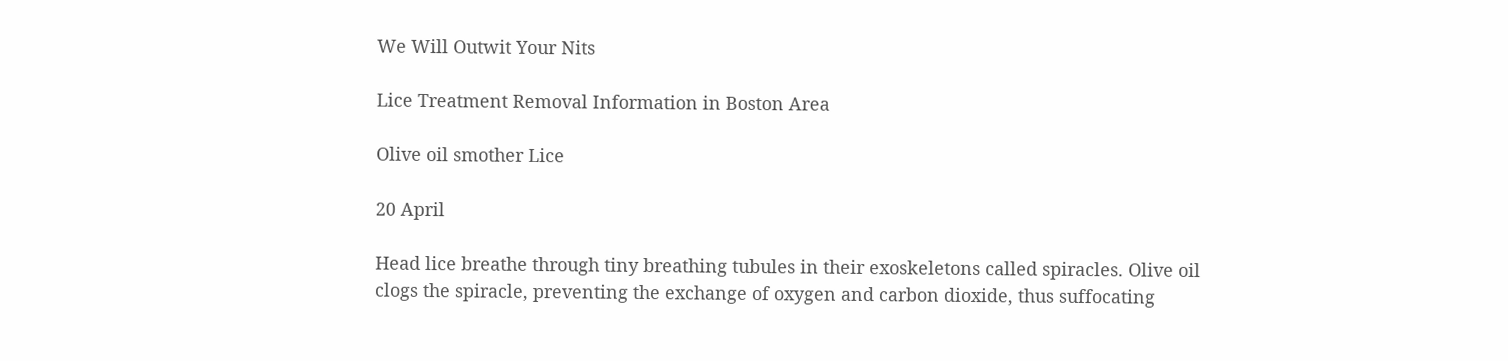We Will Outwit Your Nits

Lice Treatment Removal Information in Boston Area

Olive oil smother Lice

20 April

Head lice breathe through tiny breathing tubules in their exoskeletons called spiracles. Olive oil clogs the spiracle, preventing the exchange of oxygen and carbon dioxide, thus suffocating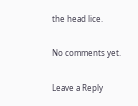the head lice.

No comments yet.

Leave a Reply